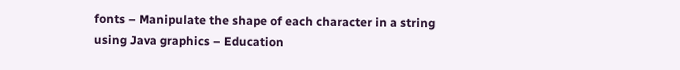fonts – Manipulate the shape of each character in a string using Java graphics – Education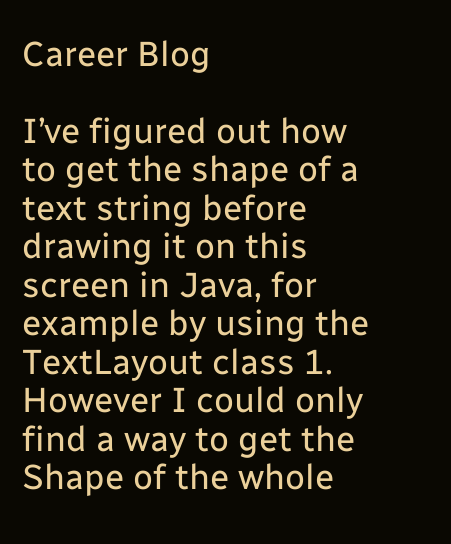Career Blog

I’ve figured out how to get the shape of a text string before drawing it on this screen in Java, for example by using the TextLayout class 1. However I could only find a way to get the Shape of the whole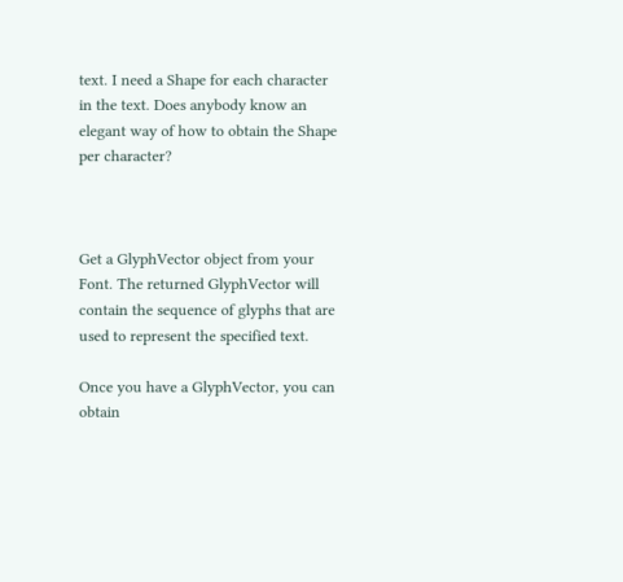text. I need a Shape for each character in the text. Does anybody know an elegant way of how to obtain the Shape per character?



Get a GlyphVector object from your Font. The returned GlyphVector will contain the sequence of glyphs that are used to represent the specified text.

Once you have a GlyphVector, you can obtain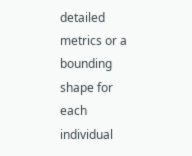detailed metrics or a bounding shape for each individual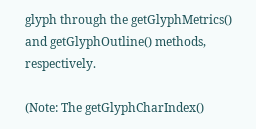glyph through the getGlyphMetrics() and getGlyphOutline() methods, respectively.

(Note: The getGlyphCharIndex()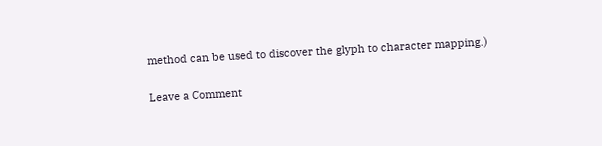method can be used to discover the glyph to character mapping.)

Leave a Comment